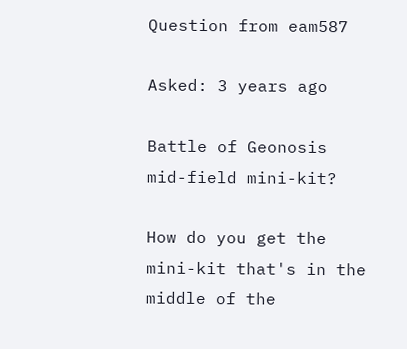Question from eam587

Asked: 3 years ago

Battle of Geonosis mid-field mini-kit?

How do you get the mini-kit that's in the middle of the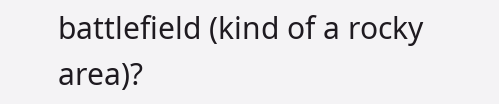battlefield (kind of a rocky area)?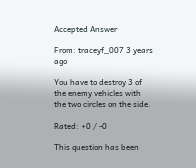Accepted Answer

From: traceyf_007 3 years ago

You have to destroy 3 of the enemy vehicles with the two circles on the side.

Rated: +0 / -0

This question has been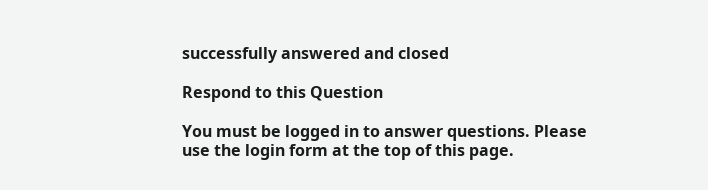successfully answered and closed

Respond to this Question

You must be logged in to answer questions. Please use the login form at the top of this page.